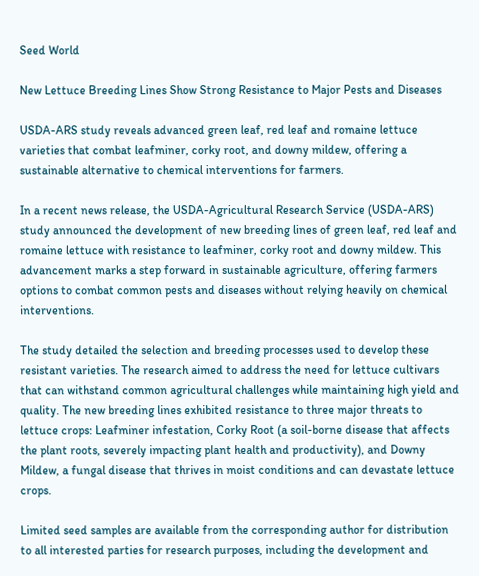Seed World

New Lettuce Breeding Lines Show Strong Resistance to Major Pests and Diseases

USDA-ARS study reveals advanced green leaf, red leaf and romaine lettuce varieties that combat leafminer, corky root, and downy mildew, offering a sustainable alternative to chemical interventions for farmers.

In a recent news release, the USDA-Agricultural Research Service (USDA-ARS) study announced the development of new breeding lines of green leaf, red leaf and romaine lettuce with resistance to leafminer, corky root and downy mildew. This advancement marks a step forward in sustainable agriculture, offering farmers options to combat common pests and diseases without relying heavily on chemical interventions.

The study detailed the selection and breeding processes used to develop these resistant varieties. The research aimed to address the need for lettuce cultivars that can withstand common agricultural challenges while maintaining high yield and quality. The new breeding lines exhibited resistance to three major threats to lettuce crops: Leafminer infestation, Corky Root (a soil-borne disease that affects the plant roots, severely impacting plant health and productivity), and Downy Mildew, a fungal disease that thrives in moist conditions and can devastate lettuce crops.

Limited seed samples are available from the corresponding author for distribution to all interested parties for research purposes, including the development and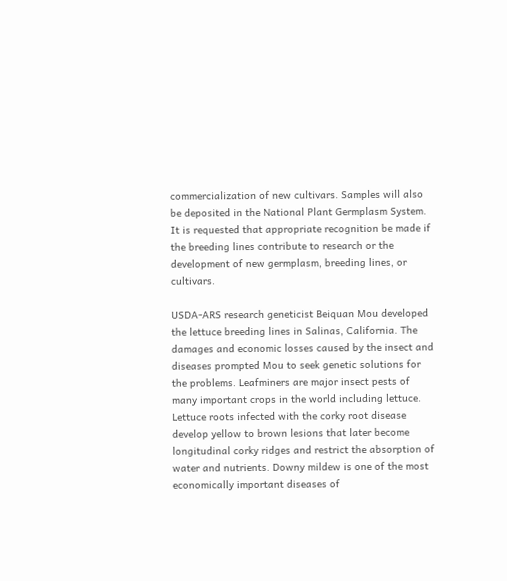commercialization of new cultivars. Samples will also be deposited in the National Plant Germplasm System. It is requested that appropriate recognition be made if the breeding lines contribute to research or the development of new germplasm, breeding lines, or cultivars.

USDA-ARS research geneticist Beiquan Mou developed the lettuce breeding lines in Salinas, California. The damages and economic losses caused by the insect and diseases prompted Mou to seek genetic solutions for the problems. Leafminers are major insect pests of many important crops in the world including lettuce. Lettuce roots infected with the corky root disease develop yellow to brown lesions that later become longitudinal corky ridges and restrict the absorption of water and nutrients. Downy mildew is one of the most economically important diseases of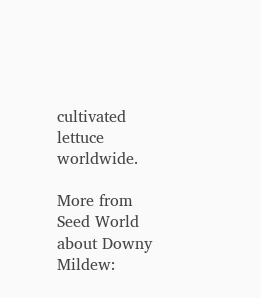cultivated lettuce worldwide.

More from Seed World about Downy Mildew: